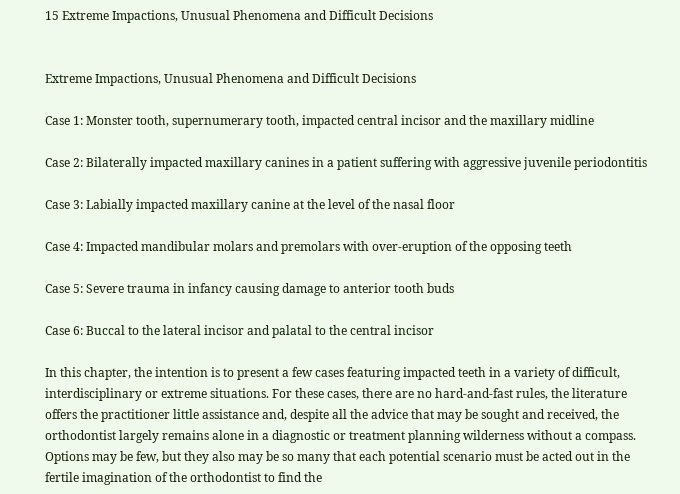15 Extreme Impactions, Unusual Phenomena and Difficult Decisions


Extreme Impactions, Unusual Phenomena and Difficult Decisions

Case 1: Monster tooth, supernumerary tooth, impacted central incisor and the maxillary midline

Case 2: Bilaterally impacted maxillary canines in a patient suffering with aggressive juvenile periodontitis

Case 3: Labially impacted maxillary canine at the level of the nasal floor

Case 4: Impacted mandibular molars and premolars with over-eruption of the opposing teeth

Case 5: Severe trauma in infancy causing damage to anterior tooth buds

Case 6: Buccal to the lateral incisor and palatal to the central incisor

In this chapter, the intention is to present a few cases featuring impacted teeth in a variety of difficult, interdisciplinary or extreme situations. For these cases, there are no hard-and-fast rules, the literature offers the practitioner little assistance and, despite all the advice that may be sought and received, the orthodontist largely remains alone in a diagnostic or treatment planning wilderness without a compass. Options may be few, but they also may be so many that each potential scenario must be acted out in the fertile imagination of the orthodontist to find the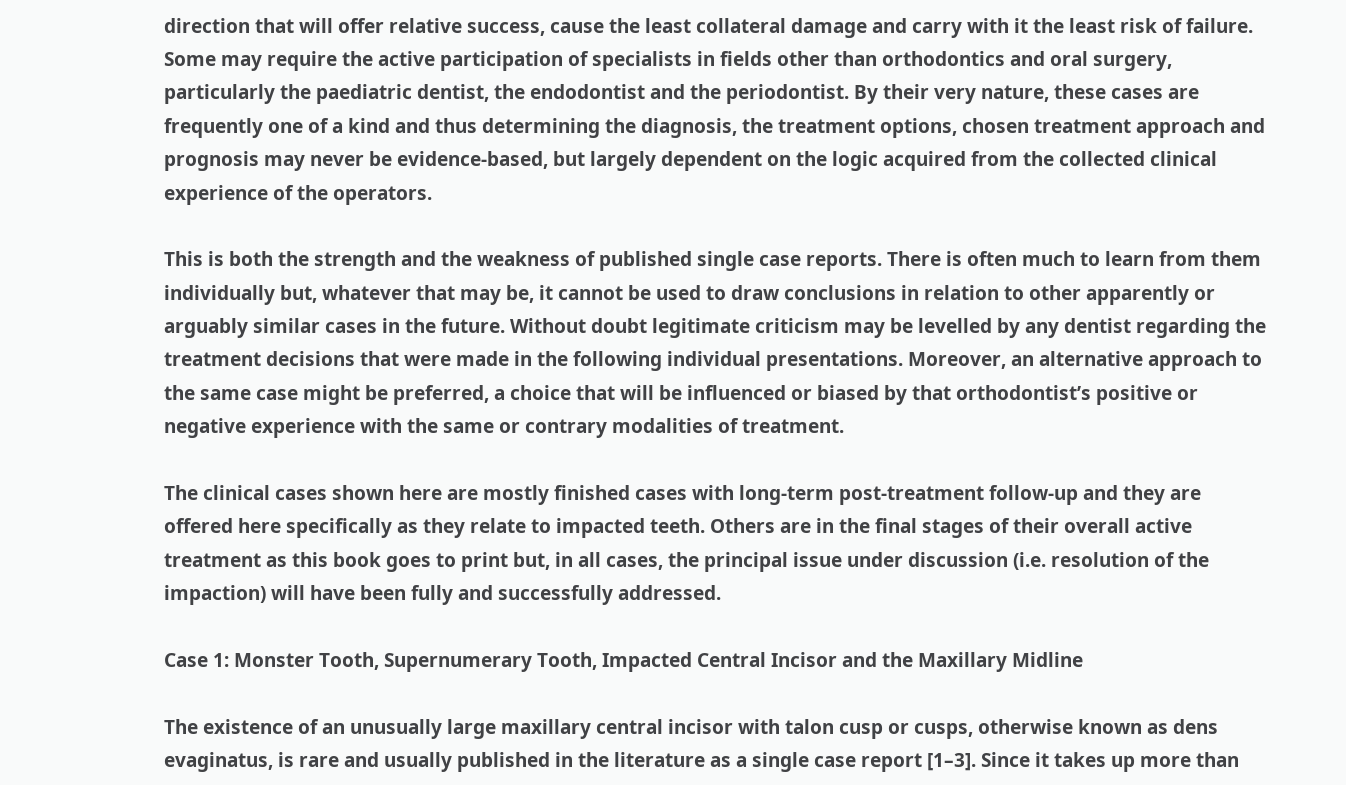direction that will offer relative success, cause the least collateral damage and carry with it the least risk of failure. Some may require the active participation of specialists in fields other than orthodontics and oral surgery, particularly the paediatric dentist, the endodontist and the periodontist. By their very nature, these cases are frequently one of a kind and thus determining the diagnosis, the treatment options, chosen treatment approach and prognosis may never be evidence-based, but largely dependent on the logic acquired from the collected clinical experience of the operators.

This is both the strength and the weakness of published single case reports. There is often much to learn from them individually but, whatever that may be, it cannot be used to draw conclusions in relation to other apparently or arguably similar cases in the future. Without doubt legitimate criticism may be levelled by any dentist regarding the treatment decisions that were made in the following individual presentations. Moreover, an alternative approach to the same case might be preferred, a choice that will be influenced or biased by that orthodontist’s positive or negative experience with the same or contrary modalities of treatment.

The clinical cases shown here are mostly finished cases with long-term post-treatment follow-up and they are offered here specifically as they relate to impacted teeth. Others are in the final stages of their overall active treatment as this book goes to print but, in all cases, the principal issue under discussion (i.e. resolution of the impaction) will have been fully and successfully addressed.

Case 1: Monster Tooth, Supernumerary Tooth, Impacted Central Incisor and the Maxillary Midline

The existence of an unusually large maxillary central incisor with talon cusp or cusps, otherwise known as dens evaginatus, is rare and usually published in the literature as a single case report [1–3]. Since it takes up more than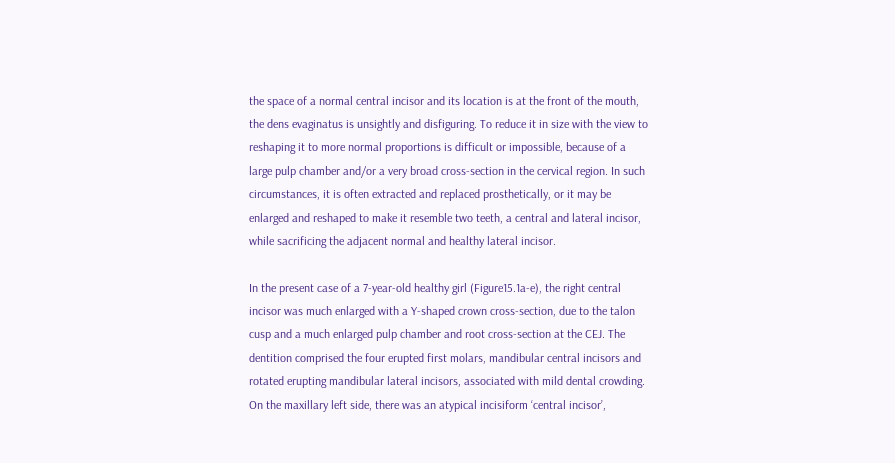the space of a normal central incisor and its location is at the front of the mouth, the dens evaginatus is unsightly and disfiguring. To reduce it in size with the view to reshaping it to more normal proportions is difficult or impossible, because of a large pulp chamber and/or a very broad cross-section in the cervical region. In such circumstances, it is often extracted and replaced prosthetically, or it may be enlarged and reshaped to make it resemble two teeth, a central and lateral incisor, while sacrificing the adjacent normal and healthy lateral incisor.

In the present case of a 7-year-old healthy girl (Figure15.1a-e), the right central incisor was much enlarged with a Y-shaped crown cross-section, due to the talon cusp and a much enlarged pulp chamber and root cross-section at the CEJ. The dentition comprised the four erupted first molars, mandibular central incisors and rotated erupting mandibular lateral incisors, associated with mild dental crowding. On the maxillary left side, there was an atypical incisiform ‘central incisor’,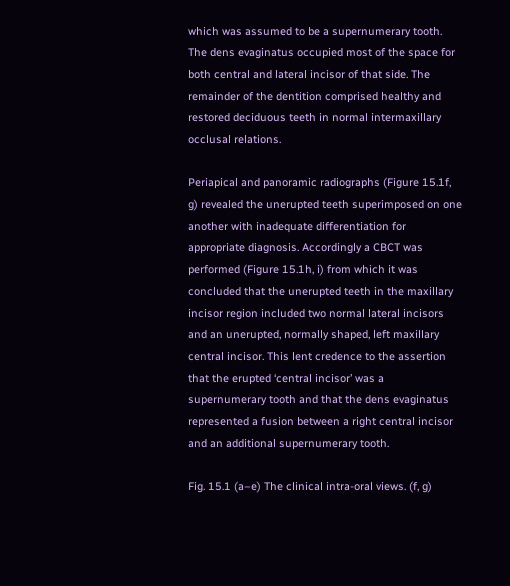which was assumed to be a supernumerary tooth. The dens evaginatus occupied most of the space for both central and lateral incisor of that side. The remainder of the dentition comprised healthy and restored deciduous teeth in normal intermaxillary occlusal relations.

Periapical and panoramic radiographs (Figure 15.1f, g) revealed the unerupted teeth superimposed on one another with inadequate differentiation for appropriate diagnosis. Accordingly a CBCT was performed (Figure 15.1h, i) from which it was concluded that the unerupted teeth in the maxillary incisor region included two normal lateral incisors and an unerupted, normally shaped, left maxillary central incisor. This lent credence to the assertion that the erupted ‘central incisor’ was a supernumerary tooth and that the dens evaginatus represented a fusion between a right central incisor and an additional supernumerary tooth.

Fig. 15.1 (a–e) The clinical intra-oral views. (f, g)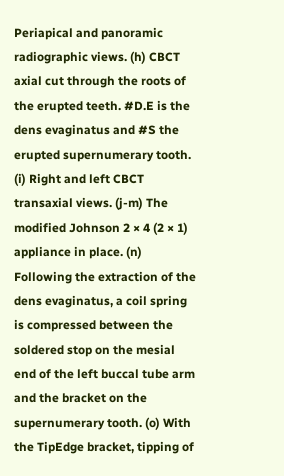Periapical and panoramic radiographic views. (h) CBCT axial cut through the roots of the erupted teeth. #D.E is the dens evaginatus and #S the erupted supernumerary tooth. (i) Right and left CBCT transaxial views. (j-m) The modified Johnson 2 × 4 (2 × 1) appliance in place. (n) Following the extraction of the dens evaginatus, a coil spring is compressed between the soldered stop on the mesial end of the left buccal tube arm and the bracket on the supernumerary tooth. (o) With the TipEdge bracket, tipping of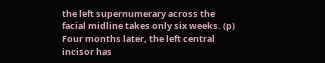the left supernumerary across the facial midline takes only six weeks. (p) Four months later, the left central incisor has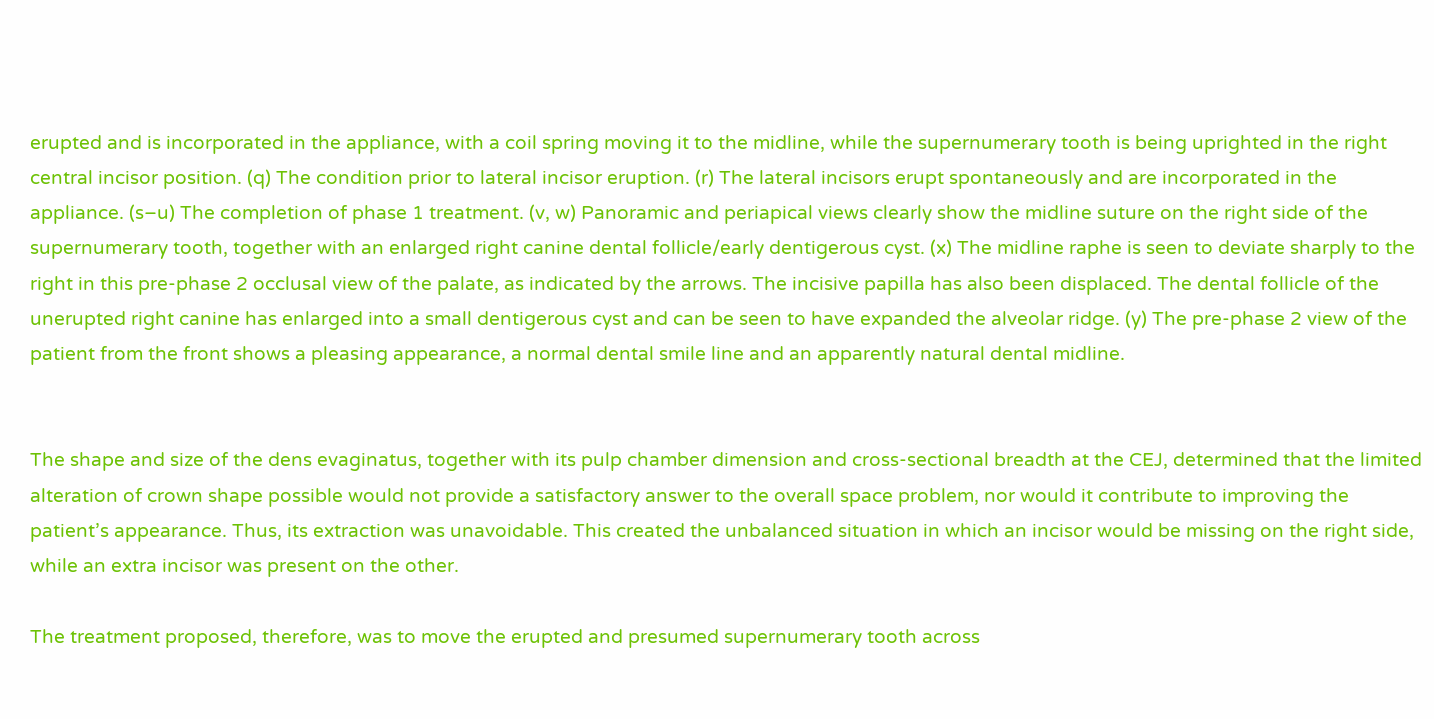erupted and is incorporated in the appliance, with a coil spring moving it to the midline, while the supernumerary tooth is being uprighted in the right central incisor position. (q) The condition prior to lateral incisor eruption. (r) The lateral incisors erupt spontaneously and are incorporated in the appliance. (s–u) The completion of phase 1 treatment. (v, w) Panoramic and periapical views clearly show the midline suture on the right side of the supernumerary tooth, together with an enlarged right canine dental follicle/early dentigerous cyst. (x) The midline raphe is seen to deviate sharply to the right in this pre-phase 2 occlusal view of the palate, as indicated by the arrows. The incisive papilla has also been displaced. The dental follicle of the unerupted right canine has enlarged into a small dentigerous cyst and can be seen to have expanded the alveolar ridge. (y) The pre-phase 2 view of the patient from the front shows a pleasing appearance, a normal dental smile line and an apparently natural dental midline.


The shape and size of the dens evaginatus, together with its pulp chamber dimension and cross-sectional breadth at the CEJ, determined that the limited alteration of crown shape possible would not provide a satisfactory answer to the overall space problem, nor would it contribute to improving the patient’s appearance. Thus, its extraction was unavoidable. This created the unbalanced situation in which an incisor would be missing on the right side, while an extra incisor was present on the other.

The treatment proposed, therefore, was to move the erupted and presumed supernumerary tooth across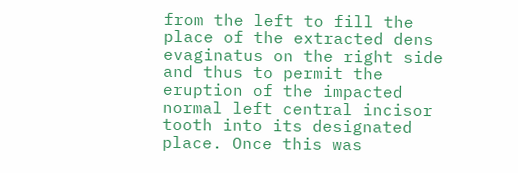from the left to fill the place of the extracted dens evaginatus on the right side and thus to permit the eruption of the impacted normal left central incisor tooth into its designated place. Once this was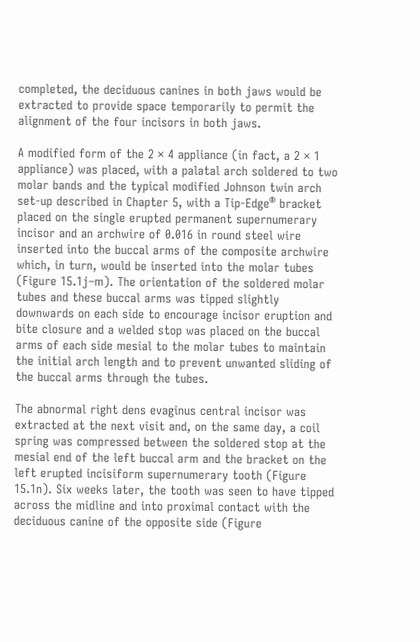completed, the deciduous canines in both jaws would be extracted to provide space temporarily to permit the alignment of the four incisors in both jaws.

A modified form of the 2 × 4 appliance (in fact, a 2 × 1 appliance) was placed, with a palatal arch soldered to two molar bands and the typical modified Johnson twin arch set-up described in Chapter 5, with a Tip-Edge® bracket placed on the single erupted permanent supernumerary incisor and an archwire of 0.016 in round steel wire inserted into the buccal arms of the composite archwire which, in turn, would be inserted into the molar tubes (Figure 15.1j–m). The orientation of the soldered molar tubes and these buccal arms was tipped slightly downwards on each side to encourage incisor eruption and bite closure and a welded stop was placed on the buccal arms of each side mesial to the molar tubes to maintain the initial arch length and to prevent unwanted sliding of the buccal arms through the tubes.

The abnormal right dens evaginus central incisor was extracted at the next visit and, on the same day, a coil spring was compressed between the soldered stop at the mesial end of the left buccal arm and the bracket on the left erupted incisiform supernumerary tooth (Figure 15.1n). Six weeks later, the tooth was seen to have tipped across the midline and into proximal contact with the deciduous canine of the opposite side (Figure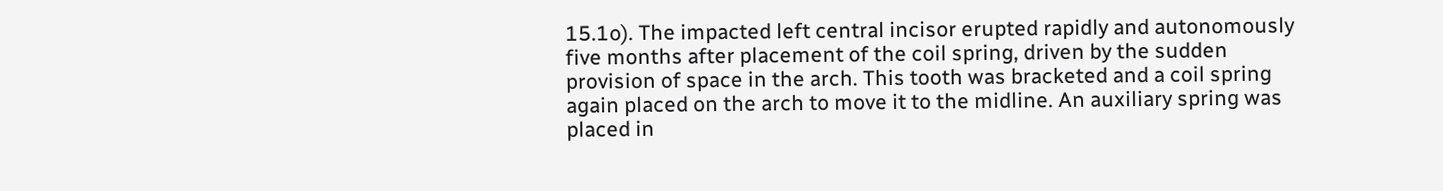15.1o). The impacted left central incisor erupted rapidly and autonomously five months after placement of the coil spring, driven by the sudden provision of space in the arch. This tooth was bracketed and a coil spring again placed on the arch to move it to the midline. An auxiliary spring was placed in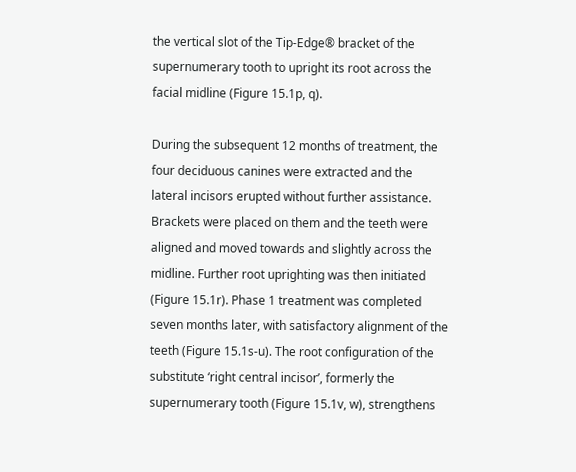the vertical slot of the Tip-Edge® bracket of the supernumerary tooth to upright its root across the facial midline (Figure 15.1p, q).

During the subsequent 12 months of treatment, the four deciduous canines were extracted and the lateral incisors erupted without further assistance. Brackets were placed on them and the teeth were aligned and moved towards and slightly across the midline. Further root uprighting was then initiated (Figure 15.1r). Phase 1 treatment was completed seven months later, with satisfactory alignment of the teeth (Figure 15.1s-u). The root configuration of the substitute ‘right central incisor’, formerly the supernumerary tooth (Figure 15.1v, w), strengthens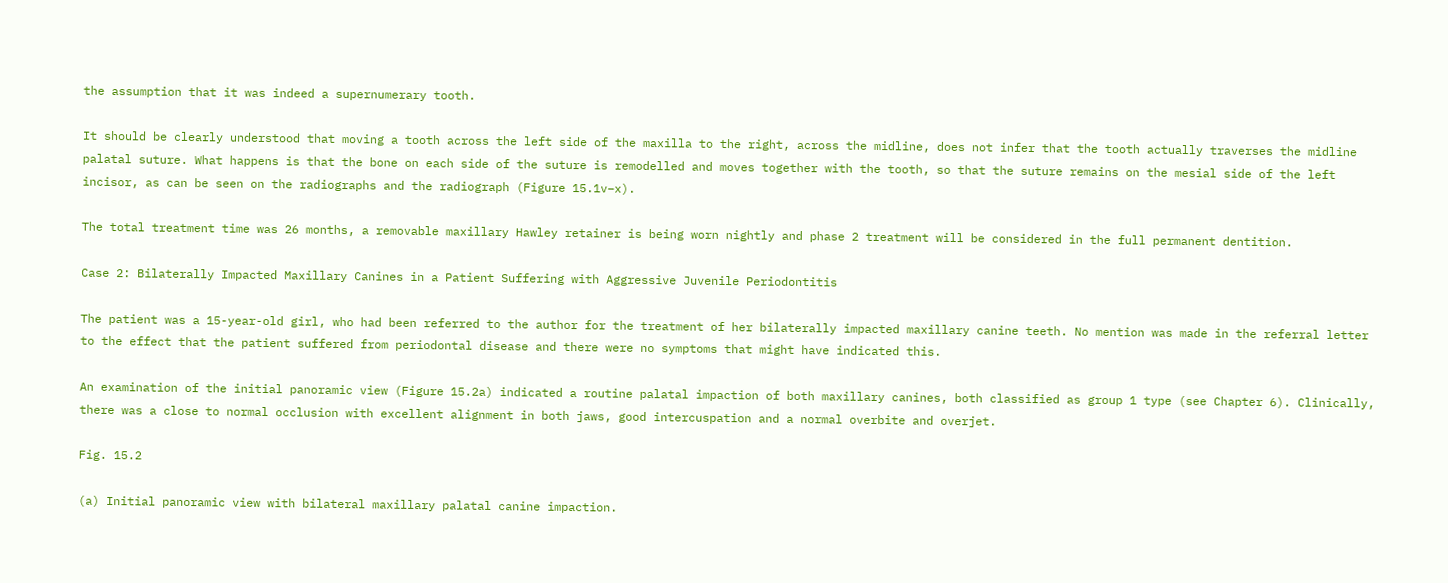the assumption that it was indeed a supernumerary tooth.

It should be clearly understood that moving a tooth across the left side of the maxilla to the right, across the midline, does not infer that the tooth actually traverses the midline palatal suture. What happens is that the bone on each side of the suture is remodelled and moves together with the tooth, so that the suture remains on the mesial side of the left incisor, as can be seen on the radiographs and the radiograph (Figure 15.1v–x).

The total treatment time was 26 months, a removable maxillary Hawley retainer is being worn nightly and phase 2 treatment will be considered in the full permanent dentition.

Case 2: Bilaterally Impacted Maxillary Canines in a Patient Suffering with Aggressive Juvenile Periodontitis

The patient was a 15-year-old girl, who had been referred to the author for the treatment of her bilaterally impacted maxillary canine teeth. No mention was made in the referral letter to the effect that the patient suffered from periodontal disease and there were no symptoms that might have indicated this.

An examination of the initial panoramic view (Figure 15.2a) indicated a routine palatal impaction of both maxillary canines, both classified as group 1 type (see Chapter 6). Clinically, there was a close to normal occlusion with excellent alignment in both jaws, good intercuspation and a normal overbite and overjet.

Fig. 15.2

(a) Initial panoramic view with bilateral maxillary palatal canine impaction.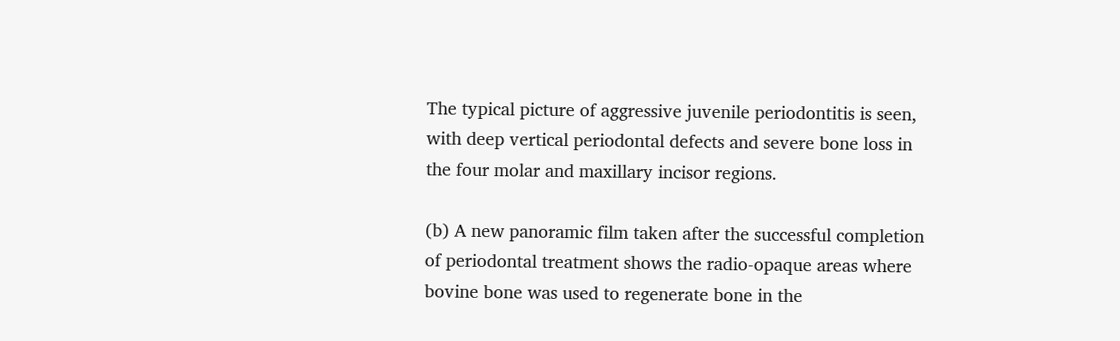The typical picture of aggressive juvenile periodontitis is seen, with deep vertical periodontal defects and severe bone loss in the four molar and maxillary incisor regions.

(b) A new panoramic film taken after the successful completion of periodontal treatment shows the radio-opaque areas where bovine bone was used to regenerate bone in the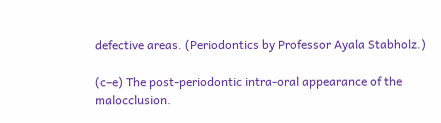defective areas. (Periodontics by Professor Ayala Stabholz.)

(c–e) The post-periodontic intra-oral appearance of the malocclusion.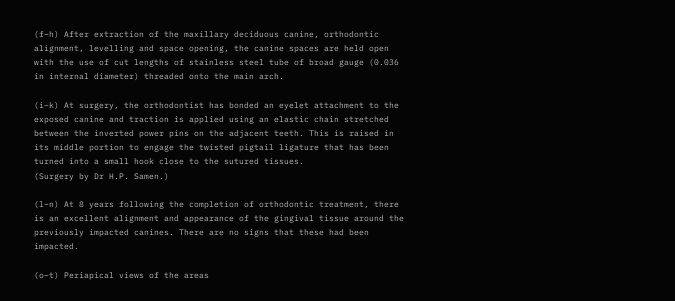(f–h) After extraction of the maxillary deciduous canine, orthodontic alignment, levelling and space opening, the canine spaces are held open with the use of cut lengths of stainless steel tube of broad gauge (0.036 in internal diameter) threaded onto the main arch.

(i–k) At surgery, the orthodontist has bonded an eyelet attachment to the exposed canine and traction is applied using an elastic chain stretched between the inverted power pins on the adjacent teeth. This is raised in its middle portion to engage the twisted pigtail ligature that has been turned into a small hook close to the sutured tissues.
(Surgery by Dr H.P. Samen.)

(l–n) At 8 years following the completion of orthodontic treatment, there is an excellent alignment and appearance of the gingival tissue around the previously impacted canines. There are no signs that these had been impacted.

(o–t) Periapical views of the areas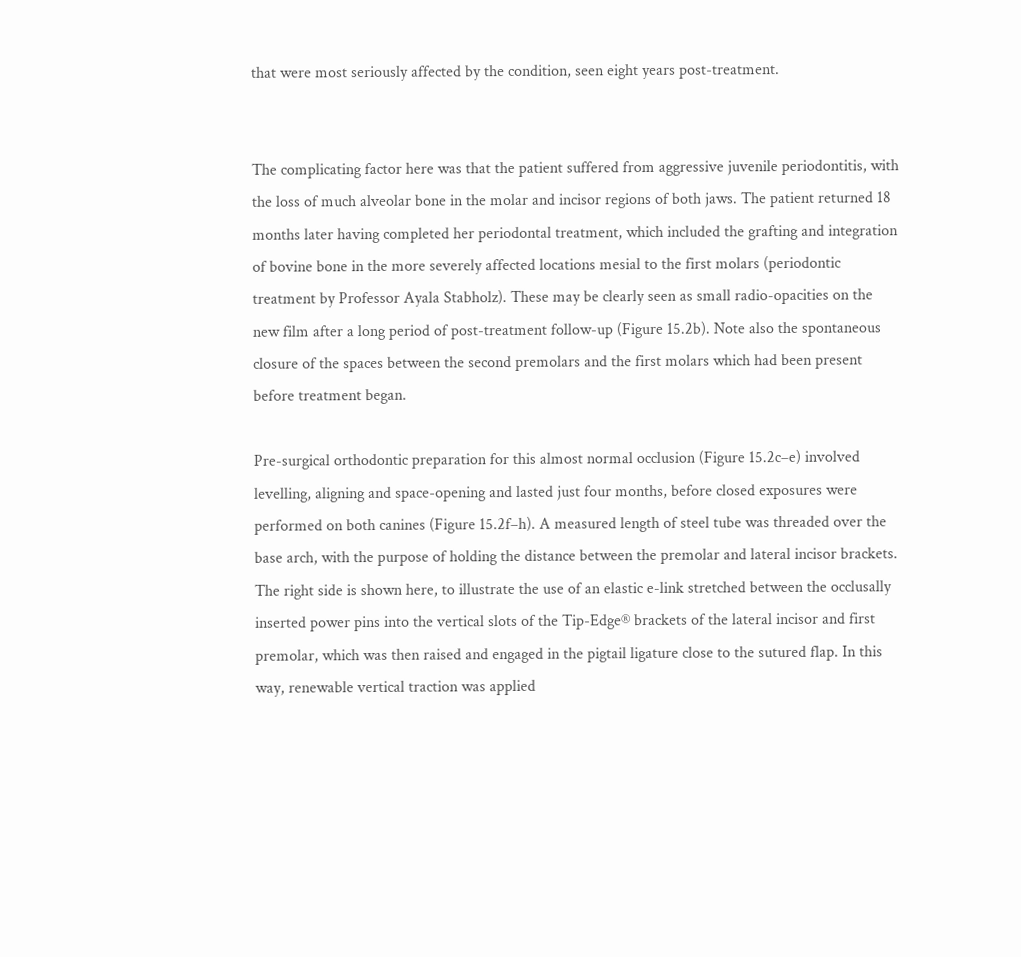that were most seriously affected by the condition, seen eight years post-treatment.


The complicating factor here was that the patient suffered from aggressive juvenile periodontitis, with the loss of much alveolar bone in the molar and incisor regions of both jaws. The patient returned 18 months later having completed her periodontal treatment, which included the grafting and integration of bovine bone in the more severely affected locations mesial to the first molars (periodontic treatment by Professor Ayala Stabholz). These may be clearly seen as small radio-opacities on the new film after a long period of post-treatment follow-up (Figure 15.2b). Note also the spontaneous closure of the spaces between the second premolars and the first molars which had been present before treatment began.

Pre-surgical orthodontic preparation for this almost normal occlusion (Figure 15.2c–e) involved levelling, aligning and space-opening and lasted just four months, before closed exposures were performed on both canines (Figure 15.2f–h). A measured length of steel tube was threaded over the base arch, with the purpose of holding the distance between the premolar and lateral incisor brackets. The right side is shown here, to illustrate the use of an elastic e-link stretched between the occlusally inserted power pins into the vertical slots of the Tip-Edge® brackets of the lateral incisor and first premolar, which was then raised and engaged in the pigtail ligature close to the sutured flap. In this way, renewable vertical traction was applied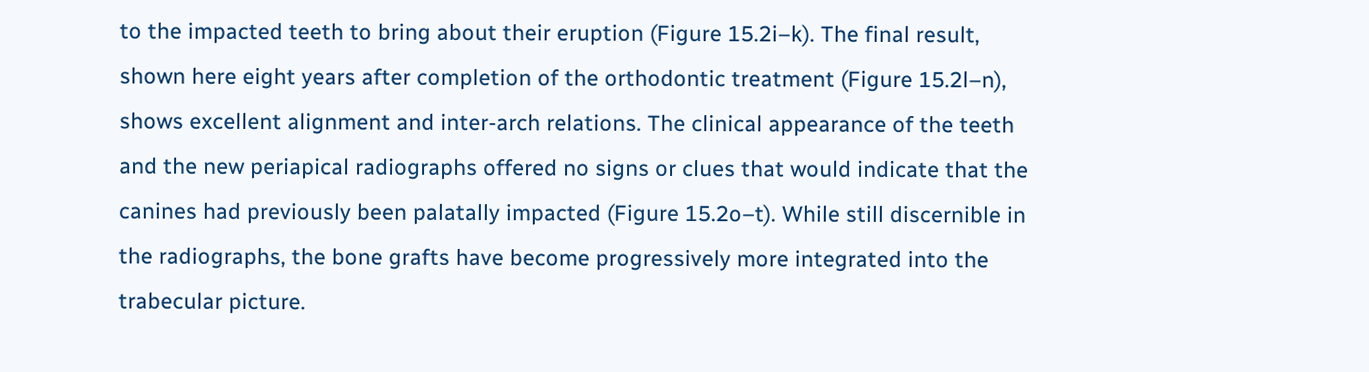to the impacted teeth to bring about their eruption (Figure 15.2i–k). The final result, shown here eight years after completion of the orthodontic treatment (Figure 15.2l–n), shows excellent alignment and inter-arch relations. The clinical appearance of the teeth and the new periapical radiographs offered no signs or clues that would indicate that the canines had previously been palatally impacted (Figure 15.2o–t). While still discernible in the radiographs, the bone grafts have become progressively more integrated into the trabecular picture.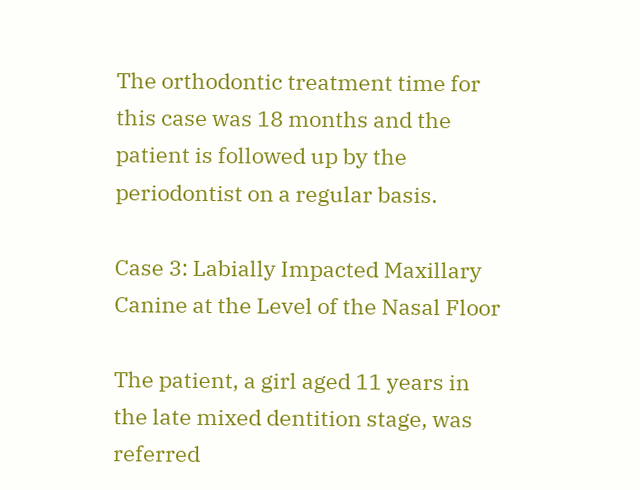The orthodontic treatment time for this case was 18 months and the patient is followed up by the periodontist on a regular basis.

Case 3: Labially Impacted Maxillary Canine at the Level of the Nasal Floor

The patient, a girl aged 11 years in the late mixed dentition stage, was referred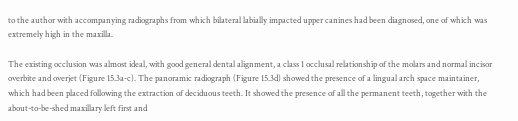to the author with accompanying radiographs from which bilateral labially impacted upper canines had been diagnosed, one of which was extremely high in the maxilla.

The existing occlusion was almost ideal, with good general dental alignment, a class 1 occlusal relationship of the molars and normal incisor overbite and overjet (Figure 15.3a-c). The panoramic radiograph (Figure 15.3d) showed the presence of a lingual arch space maintainer, which had been placed following the extraction of deciduous teeth. It showed the presence of all the permanent teeth, together with the about-to-be-shed maxillary left first and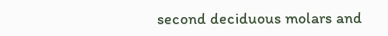second deciduous molars and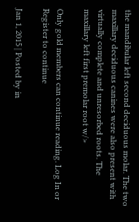the mandibular left second deciduous molar. The two maxillary deciduous canines were also present with virtually complete and unresorbed roots. The maxillary left first premolar root w/>

Only gold members can continue reading. Log In or Register to continue

Jan 1, 2015 | Posted by in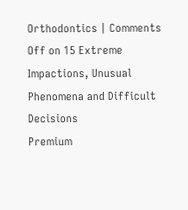Orthodontics | Comments Off on 15 Extreme Impactions, Unusual Phenomena and Difficult Decisions
Premium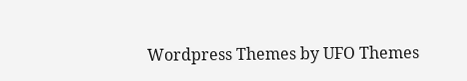Wordpress Themes by UFO Themes